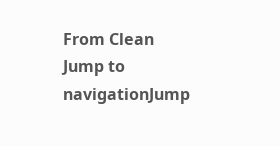From Clean
Jump to navigationJump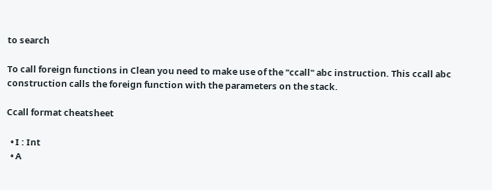to search

To call foreign functions in Clean you need to make use of the "ccall" abc instruction. This ccall abc construction calls the foreign function with the parameters on the stack.

Ccall format cheatsheet

  • I : Int
  • A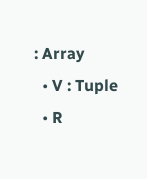: Array
  • V : Tuple
  • R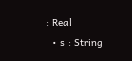: Real
  • s : String